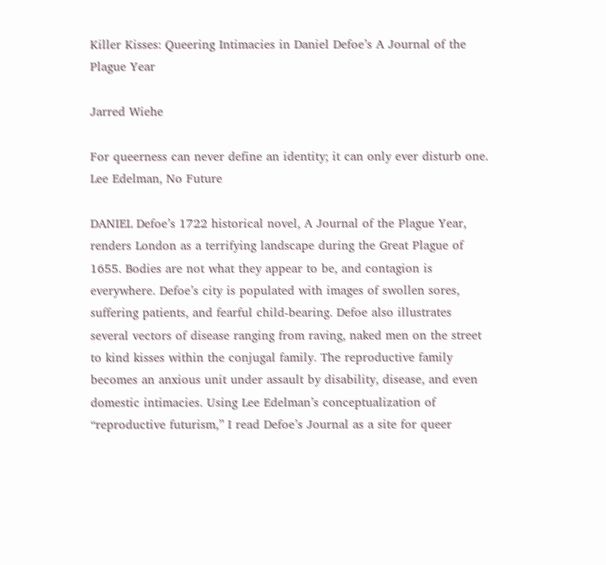Killer Kisses: Queering Intimacies in Daniel Defoe’s A Journal of the Plague Year

Jarred Wiehe

For queerness can never define an identity; it can only ever disturb one.
Lee Edelman, No Future

DANIEL Defoe’s 1722 historical novel, A Journal of the Plague Year, renders London as a terrifying landscape during the Great Plague of 1655. Bodies are not what they appear to be, and contagion is everywhere. Defoe’s city is populated with images of swollen sores, suffering patients, and fearful child-bearing. Defoe also illustrates several vectors of disease ranging from raving, naked men on the street to kind kisses within the conjugal family. The reproductive family becomes an anxious unit under assault by disability, disease, and even domestic intimacies. Using Lee Edelman’s conceptualization of “reproductive futurism,” I read Defoe’s Journal as a site for queer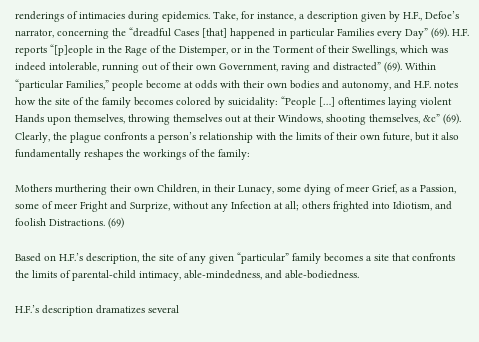renderings of intimacies during epidemics. Take, for instance, a description given by H.F., Defoe’s narrator, concerning the “dreadful Cases [that] happened in particular Families every Day” (69). H.F. reports “[p]eople in the Rage of the Distemper, or in the Torment of their Swellings, which was indeed intolerable, running out of their own Government, raving and distracted” (69). Within “particular Families,” people become at odds with their own bodies and autonomy, and H.F. notes how the site of the family becomes colored by suicidality: “People […] oftentimes laying violent Hands upon themselves, throwing themselves out at their Windows, shooting themselves, &c” (69). Clearly, the plague confronts a person’s relationship with the limits of their own future, but it also fundamentally reshapes the workings of the family:

Mothers murthering their own Children, in their Lunacy, some dying of meer Grief, as a Passion, some of meer Fright and Surprize, without any Infection at all; others frighted into Idiotism, and foolish Distractions. (69)

Based on H.F.’s description, the site of any given “particular” family becomes a site that confronts the limits of parental-child intimacy, able-mindedness, and able-bodiedness.

H.F.’s description dramatizes several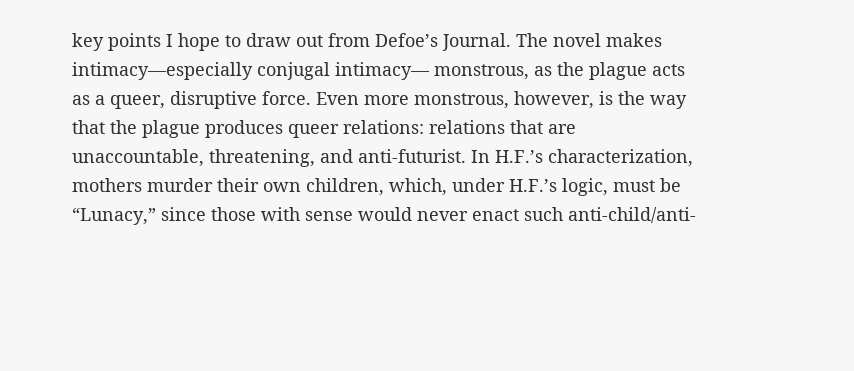key points I hope to draw out from Defoe’s Journal. The novel makes intimacy—especially conjugal intimacy— monstrous, as the plague acts as a queer, disruptive force. Even more monstrous, however, is the way that the plague produces queer relations: relations that are unaccountable, threatening, and anti-futurist. In H.F.’s characterization, mothers murder their own children, which, under H.F.’s logic, must be “Lunacy,” since those with sense would never enact such anti-child/anti-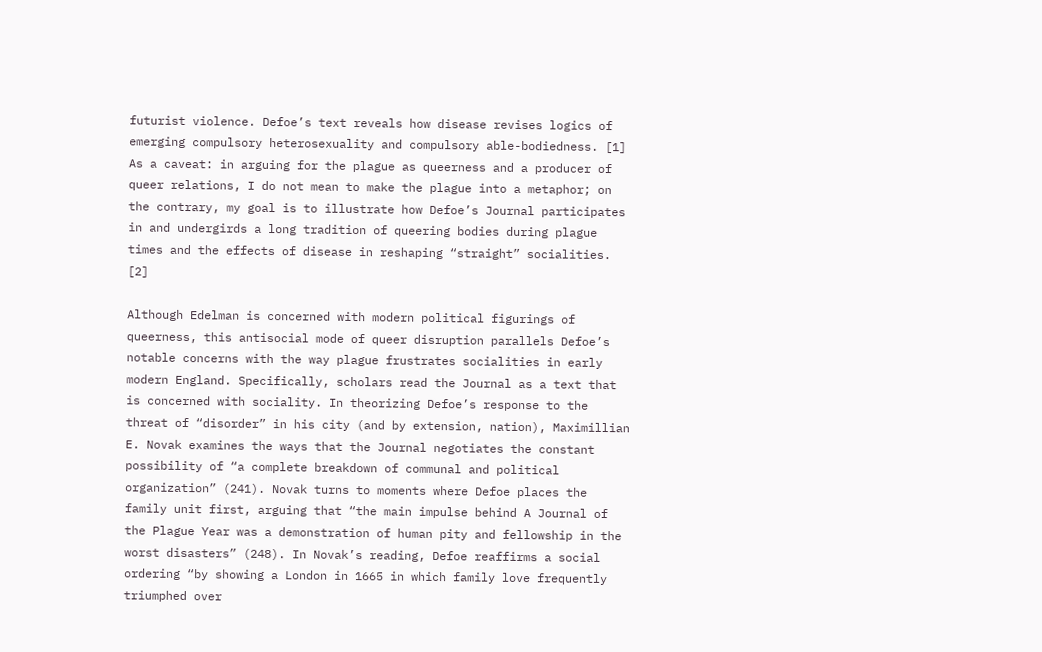futurist violence. Defoe’s text reveals how disease revises logics of emerging compulsory heterosexuality and compulsory able-bodiedness. [1] As a caveat: in arguing for the plague as queerness and a producer of queer relations, I do not mean to make the plague into a metaphor; on the contrary, my goal is to illustrate how Defoe’s Journal participates in and undergirds a long tradition of queering bodies during plague times and the effects of disease in reshaping “straight” socialities. [2]

Although Edelman is concerned with modern political figurings of queerness, this antisocial mode of queer disruption parallels Defoe’s notable concerns with the way plague frustrates socialities in early modern England. Specifically, scholars read the Journal as a text that is concerned with sociality. In theorizing Defoe’s response to the threat of “disorder” in his city (and by extension, nation), Maximillian E. Novak examines the ways that the Journal negotiates the constant possibility of “a complete breakdown of communal and political organization” (241). Novak turns to moments where Defoe places the family unit first, arguing that “the main impulse behind A Journal of the Plague Year was a demonstration of human pity and fellowship in the worst disasters” (248). In Novak’s reading, Defoe reaffirms a social ordering “by showing a London in 1665 in which family love frequently triumphed over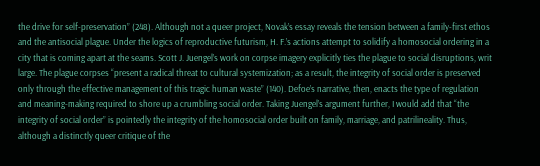the drive for self-preservation” (248). Although not a queer project, Novak’s essay reveals the tension between a family-first ethos and the antisocial plague. Under the logics of reproductive futurism, H. F.’s actions attempt to solidify a homosocial ordering in a city that is coming apart at the seams. Scott J. Juengel’s work on corpse imagery explicitly ties the plague to social disruptions, writ large. The plague corpses “present a radical threat to cultural systemization; as a result, the integrity of social order is preserved only through the effective management of this tragic human waste” (140). Defoe’s narrative, then, enacts the type of regulation and meaning-making required to shore up a crumbling social order. Taking Juengel’s argument further, I would add that “the integrity of social order” is pointedly the integrity of the homosocial order built on family, marriage, and patrilineality. Thus, although a distinctly queer critique of the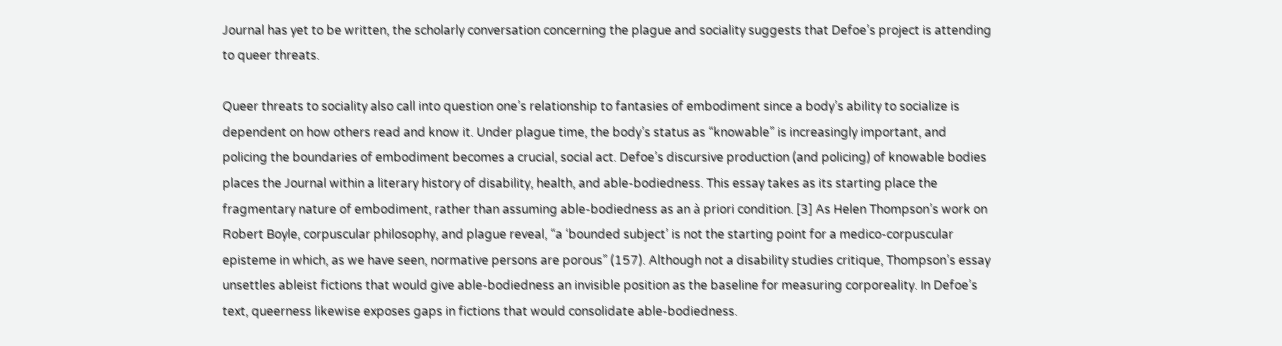Journal has yet to be written, the scholarly conversation concerning the plague and sociality suggests that Defoe’s project is attending to queer threats.

Queer threats to sociality also call into question one’s relationship to fantasies of embodiment since a body’s ability to socialize is dependent on how others read and know it. Under plague time, the body’s status as “knowable” is increasingly important, and policing the boundaries of embodiment becomes a crucial, social act. Defoe’s discursive production (and policing) of knowable bodies places the Journal within a literary history of disability, health, and able-bodiedness. This essay takes as its starting place the fragmentary nature of embodiment, rather than assuming able-bodiedness as an à priori condition. [3] As Helen Thompson’s work on Robert Boyle, corpuscular philosophy, and plague reveal, “a ‘bounded subject’ is not the starting point for a medico-corpuscular episteme in which, as we have seen, normative persons are porous” (157). Although not a disability studies critique, Thompson’s essay unsettles ableist fictions that would give able-bodiedness an invisible position as the baseline for measuring corporeality. In Defoe’s text, queerness likewise exposes gaps in fictions that would consolidate able-bodiedness.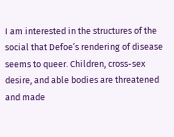I am interested in the structures of the social that Defoe’s rendering of disease seems to queer. Children, cross-sex desire, and able bodies are threatened and made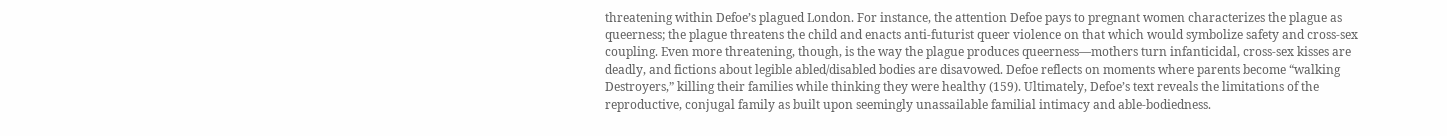threatening within Defoe’s plagued London. For instance, the attention Defoe pays to pregnant women characterizes the plague as queerness; the plague threatens the child and enacts anti-futurist queer violence on that which would symbolize safety and cross-sex coupling. Even more threatening, though, is the way the plague produces queerness—mothers turn infanticidal, cross-sex kisses are deadly, and fictions about legible abled/disabled bodies are disavowed. Defoe reflects on moments where parents become “walking Destroyers,” killing their families while thinking they were healthy (159). Ultimately, Defoe’s text reveals the limitations of the reproductive, conjugal family as built upon seemingly unassailable familial intimacy and able-bodiedness.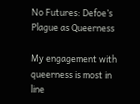No Futures: Defoe’s Plague as Queerness

My engagement with queerness is most in line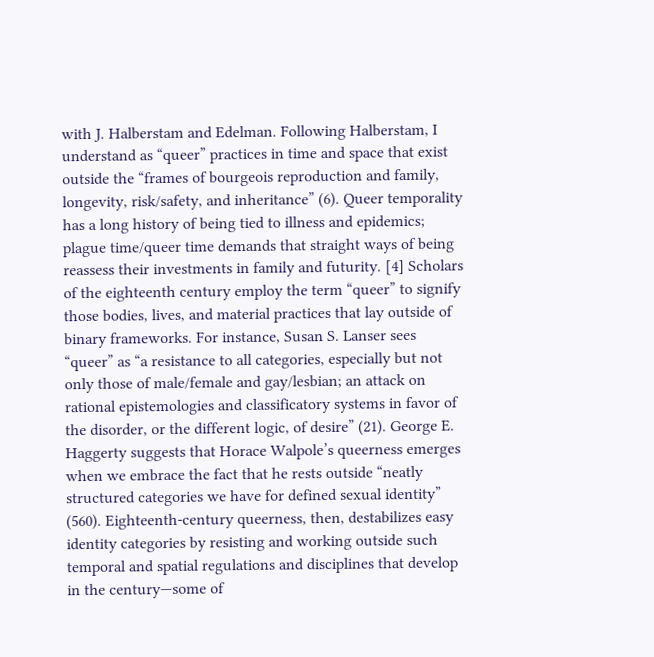with J. Halberstam and Edelman. Following Halberstam, I understand as “queer” practices in time and space that exist outside the “frames of bourgeois reproduction and family, longevity, risk/safety, and inheritance” (6). Queer temporality has a long history of being tied to illness and epidemics; plague time/queer time demands that straight ways of being reassess their investments in family and futurity. [4] Scholars of the eighteenth century employ the term “queer” to signify those bodies, lives, and material practices that lay outside of binary frameworks. For instance, Susan S. Lanser sees “queer” as “a resistance to all categories, especially but not only those of male/female and gay/lesbian; an attack on rational epistemologies and classificatory systems in favor of the disorder, or the different logic, of desire” (21). George E. Haggerty suggests that Horace Walpole’s queerness emerges when we embrace the fact that he rests outside “neatly structured categories we have for defined sexual identity” (560). Eighteenth-century queerness, then, destabilizes easy identity categories by resisting and working outside such temporal and spatial regulations and disciplines that develop in the century—some of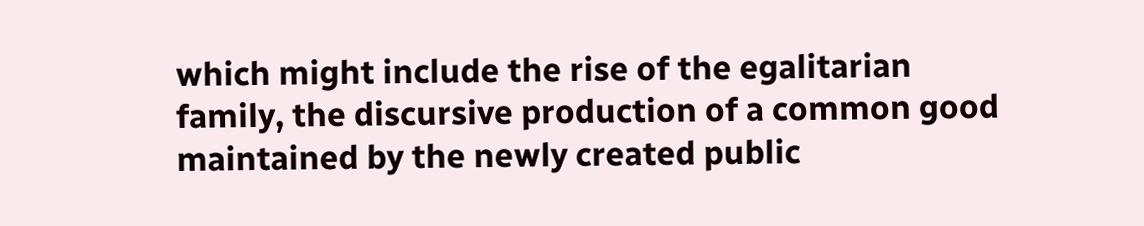which might include the rise of the egalitarian family, the discursive production of a common good maintained by the newly created public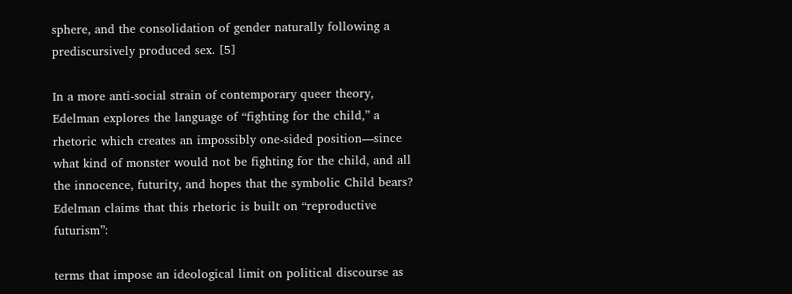sphere, and the consolidation of gender naturally following a prediscursively produced sex. [5]

In a more anti-social strain of contemporary queer theory, Edelman explores the language of “fighting for the child,” a rhetoric which creates an impossibly one-sided position—since what kind of monster would not be fighting for the child, and all the innocence, futurity, and hopes that the symbolic Child bears? Edelman claims that this rhetoric is built on “reproductive futurism”:

terms that impose an ideological limit on political discourse as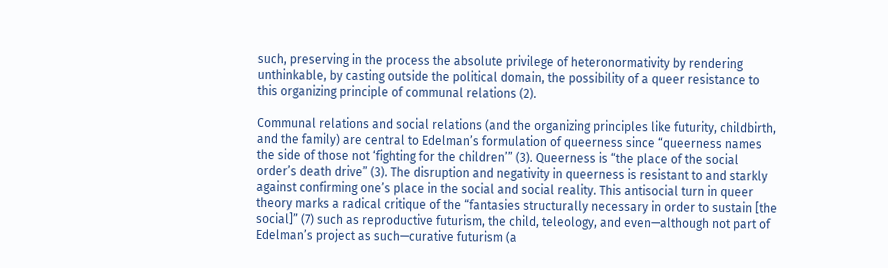such, preserving in the process the absolute privilege of heteronormativity by rendering unthinkable, by casting outside the political domain, the possibility of a queer resistance to this organizing principle of communal relations (2).

Communal relations and social relations (and the organizing principles like futurity, childbirth, and the family) are central to Edelman’s formulation of queerness since “queerness names the side of those not ‘fighting for the children’” (3). Queerness is “the place of the social order’s death drive” (3). The disruption and negativity in queerness is resistant to and starkly against confirming one’s place in the social and social reality. This antisocial turn in queer theory marks a radical critique of the “fantasies structurally necessary in order to sustain [the social]” (7) such as reproductive futurism, the child, teleology, and even—although not part of Edelman’s project as such—curative futurism (a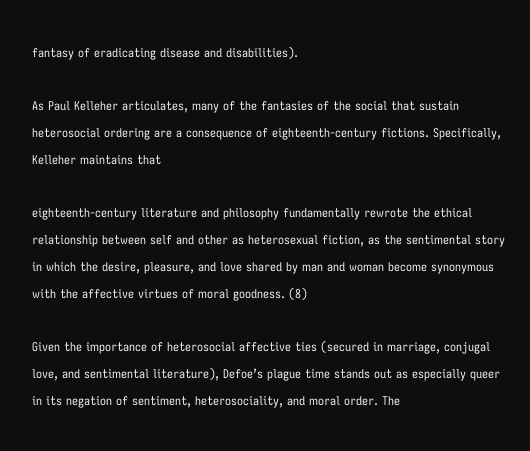fantasy of eradicating disease and disabilities).

As Paul Kelleher articulates, many of the fantasies of the social that sustain heterosocial ordering are a consequence of eighteenth-century fictions. Specifically, Kelleher maintains that

eighteenth-century literature and philosophy fundamentally rewrote the ethical relationship between self and other as heterosexual fiction, as the sentimental story in which the desire, pleasure, and love shared by man and woman become synonymous with the affective virtues of moral goodness. (8)

Given the importance of heterosocial affective ties (secured in marriage, conjugal love, and sentimental literature), Defoe’s plague time stands out as especially queer in its negation of sentiment, heterosociality, and moral order. The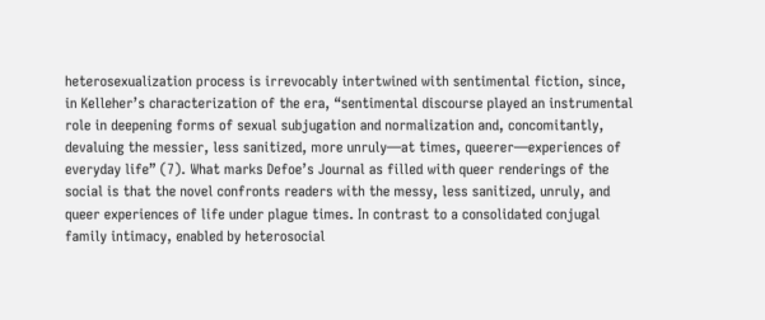heterosexualization process is irrevocably intertwined with sentimental fiction, since, in Kelleher’s characterization of the era, “sentimental discourse played an instrumental role in deepening forms of sexual subjugation and normalization and, concomitantly, devaluing the messier, less sanitized, more unruly—at times, queerer—experiences of everyday life” (7). What marks Defoe’s Journal as filled with queer renderings of the social is that the novel confronts readers with the messy, less sanitized, unruly, and queer experiences of life under plague times. In contrast to a consolidated conjugal family intimacy, enabled by heterosocial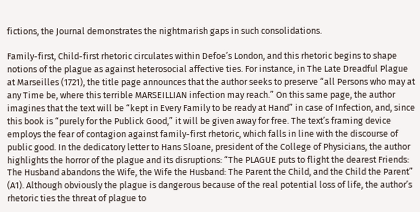fictions, the Journal demonstrates the nightmarish gaps in such consolidations.

Family-first, Child-first rhetoric circulates within Defoe’s London, and this rhetoric begins to shape notions of the plague as against heterosocial affective ties. For instance, in The Late Dreadful Plague at Marseilles (1721), the title page announces that the author seeks to preserve “all Persons who may at any Time be, where this terrible MARSEILLIAN infection may reach.” On this same page, the author imagines that the text will be “kept in Every Family to be ready at Hand” in case of Infection, and, since this book is “purely for the Publick Good,” it will be given away for free. The text’s framing device employs the fear of contagion against family-first rhetoric, which falls in line with the discourse of public good. In the dedicatory letter to Hans Sloane, president of the College of Physicians, the author highlights the horror of the plague and its disruptions: “The PLAGUE puts to flight the dearest Friends: The Husband abandons the Wife, the Wife the Husband: The Parent the Child, and the Child the Parent” (A1). Although obviously the plague is dangerous because of the real potential loss of life, the author’s rhetoric ties the threat of plague to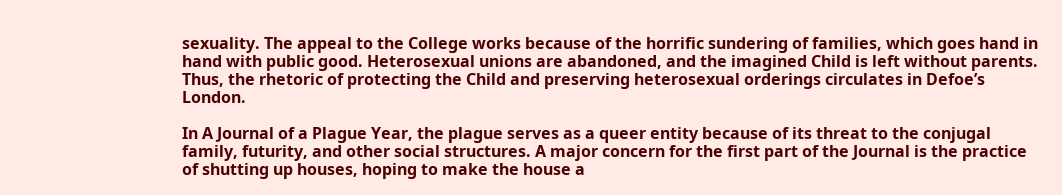sexuality. The appeal to the College works because of the horrific sundering of families, which goes hand in hand with public good. Heterosexual unions are abandoned, and the imagined Child is left without parents. Thus, the rhetoric of protecting the Child and preserving heterosexual orderings circulates in Defoe’s London.

In A Journal of a Plague Year, the plague serves as a queer entity because of its threat to the conjugal family, futurity, and other social structures. A major concern for the first part of the Journal is the practice of shutting up houses, hoping to make the house a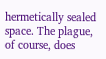hermetically sealed space. The plague, of course, does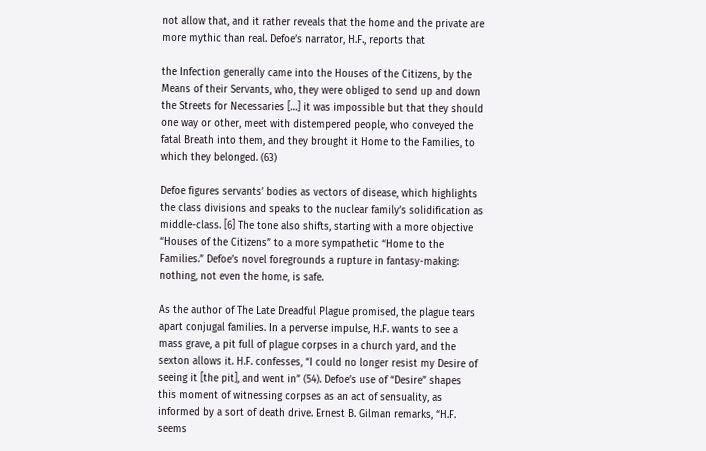not allow that, and it rather reveals that the home and the private are more mythic than real. Defoe’s narrator, H.F., reports that

the Infection generally came into the Houses of the Citizens, by the Means of their Servants, who, they were obliged to send up and down the Streets for Necessaries […] it was impossible but that they should one way or other, meet with distempered people, who conveyed the fatal Breath into them, and they brought it Home to the Families, to which they belonged. (63)

Defoe figures servants’ bodies as vectors of disease, which highlights the class divisions and speaks to the nuclear family’s solidification as middle-class. [6] The tone also shifts, starting with a more objective “Houses of the Citizens” to a more sympathetic “Home to the Families.” Defoe’s novel foregrounds a rupture in fantasy-making: nothing, not even the home, is safe.

As the author of The Late Dreadful Plague promised, the plague tears apart conjugal families. In a perverse impulse, H.F. wants to see a mass grave, a pit full of plague corpses in a church yard, and the sexton allows it. H.F. confesses, “I could no longer resist my Desire of seeing it [the pit], and went in” (54). Defoe’s use of “Desire” shapes this moment of witnessing corpses as an act of sensuality, as informed by a sort of death drive. Ernest B. Gilman remarks, “H.F. seems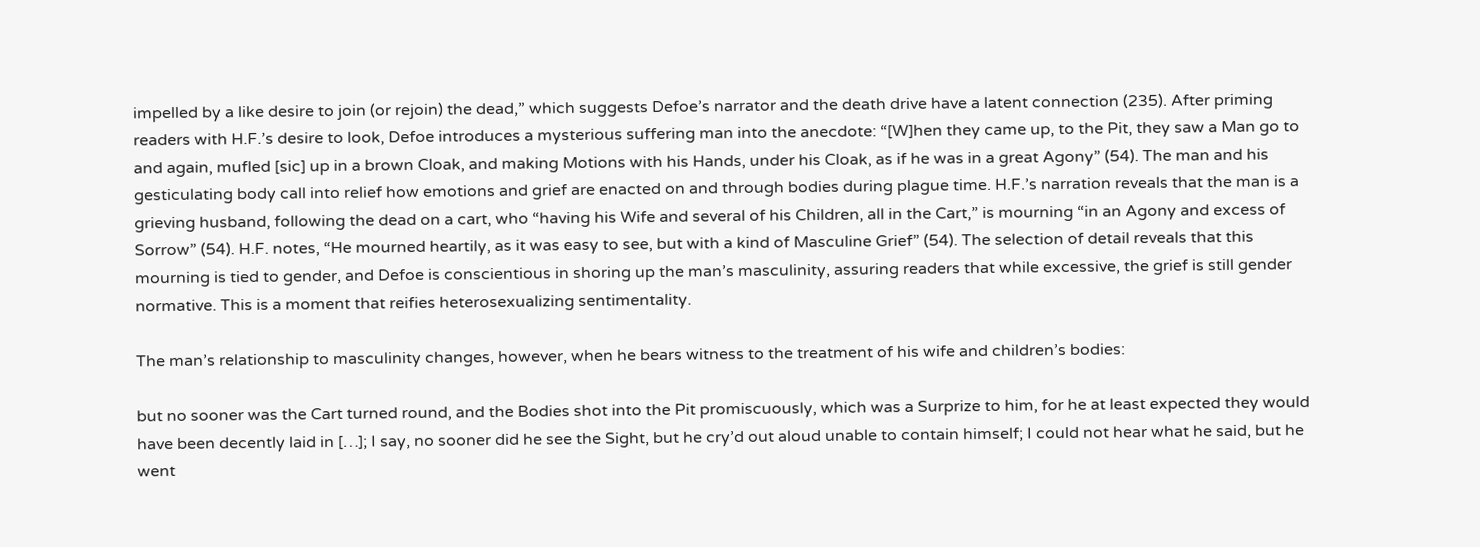impelled by a like desire to join (or rejoin) the dead,” which suggests Defoe’s narrator and the death drive have a latent connection (235). After priming readers with H.F.’s desire to look, Defoe introduces a mysterious suffering man into the anecdote: “[W]hen they came up, to the Pit, they saw a Man go to and again, mufled [sic] up in a brown Cloak, and making Motions with his Hands, under his Cloak, as if he was in a great Agony” (54). The man and his gesticulating body call into relief how emotions and grief are enacted on and through bodies during plague time. H.F.’s narration reveals that the man is a grieving husband, following the dead on a cart, who “having his Wife and several of his Children, all in the Cart,” is mourning “in an Agony and excess of Sorrow” (54). H.F. notes, “He mourned heartily, as it was easy to see, but with a kind of Masculine Grief” (54). The selection of detail reveals that this mourning is tied to gender, and Defoe is conscientious in shoring up the man’s masculinity, assuring readers that while excessive, the grief is still gender normative. This is a moment that reifies heterosexualizing sentimentality.

The man’s relationship to masculinity changes, however, when he bears witness to the treatment of his wife and children’s bodies:

but no sooner was the Cart turned round, and the Bodies shot into the Pit promiscuously, which was a Surprize to him, for he at least expected they would have been decently laid in […]; I say, no sooner did he see the Sight, but he cry’d out aloud unable to contain himself; I could not hear what he said, but he went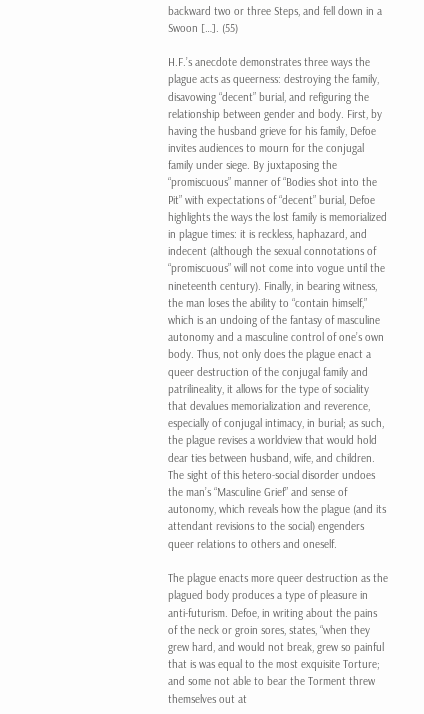backward two or three Steps, and fell down in a Swoon […]. (55)

H.F.’s anecdote demonstrates three ways the plague acts as queerness: destroying the family, disavowing “decent” burial, and refiguring the relationship between gender and body. First, by having the husband grieve for his family, Defoe invites audiences to mourn for the conjugal family under siege. By juxtaposing the “promiscuous” manner of “Bodies shot into the Pit” with expectations of “decent” burial, Defoe highlights the ways the lost family is memorialized in plague times: it is reckless, haphazard, and indecent (although the sexual connotations of “promiscuous” will not come into vogue until the nineteenth century). Finally, in bearing witness, the man loses the ability to “contain himself,” which is an undoing of the fantasy of masculine autonomy and a masculine control of one’s own body. Thus, not only does the plague enact a queer destruction of the conjugal family and patrilineality, it allows for the type of sociality that devalues memorialization and reverence, especially of conjugal intimacy, in burial; as such, the plague revises a worldview that would hold dear ties between husband, wife, and children. The sight of this hetero-social disorder undoes the man’s “Masculine Grief” and sense of autonomy, which reveals how the plague (and its attendant revisions to the social) engenders queer relations to others and oneself.

The plague enacts more queer destruction as the plagued body produces a type of pleasure in anti-futurism. Defoe, in writing about the pains of the neck or groin sores, states, “when they grew hard, and would not break, grew so painful that is was equal to the most exquisite Torture; and some not able to bear the Torment threw themselves out at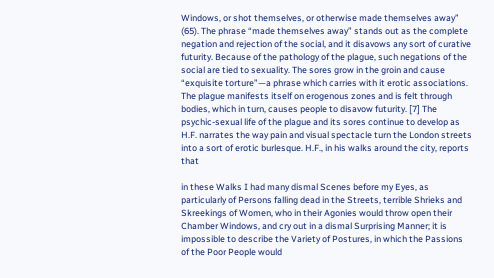Windows, or shot themselves, or otherwise made themselves away” (65). The phrase “made themselves away” stands out as the complete negation and rejection of the social, and it disavows any sort of curative futurity. Because of the pathology of the plague, such negations of the social are tied to sexuality. The sores grow in the groin and cause “exquisite torture”—a phrase which carries with it erotic associations. The plague manifests itself on erogenous zones and is felt through bodies, which in turn, causes people to disavow futurity. [7] The psychic-sexual life of the plague and its sores continue to develop as H.F. narrates the way pain and visual spectacle turn the London streets into a sort of erotic burlesque. H.F., in his walks around the city, reports that

in these Walks I had many dismal Scenes before my Eyes, as particularly of Persons falling dead in the Streets, terrible Shrieks and Skreekings of Women, who in their Agonies would throw open their Chamber Windows, and cry out in a dismal Surprising Manner; it is impossible to describe the Variety of Postures, in which the Passions of the Poor People would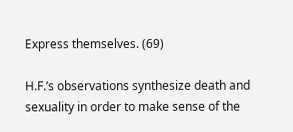Express themselves. (69)

H.F.’s observations synthesize death and sexuality in order to make sense of the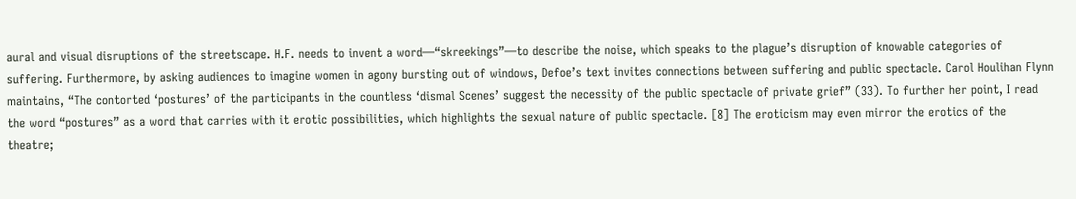aural and visual disruptions of the streetscape. H.F. needs to invent a word—“skreekings”—to describe the noise, which speaks to the plague’s disruption of knowable categories of suffering. Furthermore, by asking audiences to imagine women in agony bursting out of windows, Defoe’s text invites connections between suffering and public spectacle. Carol Houlihan Flynn maintains, “The contorted ‘postures’ of the participants in the countless ‘dismal Scenes’ suggest the necessity of the public spectacle of private grief” (33). To further her point, I read the word “postures” as a word that carries with it erotic possibilities, which highlights the sexual nature of public spectacle. [8] The eroticism may even mirror the erotics of the theatre;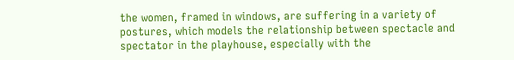the women, framed in windows, are suffering in a variety of postures, which models the relationship between spectacle and spectator in the playhouse, especially with the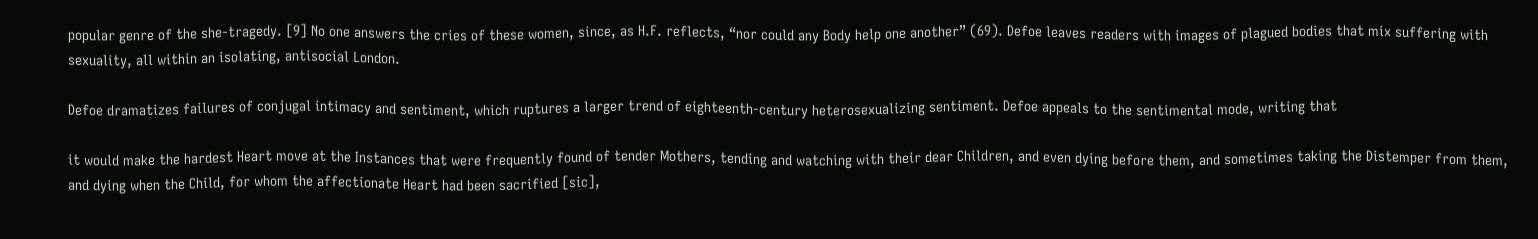popular genre of the she-tragedy. [9] No one answers the cries of these women, since, as H.F. reflects, “nor could any Body help one another” (69). Defoe leaves readers with images of plagued bodies that mix suffering with sexuality, all within an isolating, antisocial London.

Defoe dramatizes failures of conjugal intimacy and sentiment, which ruptures a larger trend of eighteenth-century heterosexualizing sentiment. Defoe appeals to the sentimental mode, writing that

it would make the hardest Heart move at the Instances that were frequently found of tender Mothers, tending and watching with their dear Children, and even dying before them, and sometimes taking the Distemper from them, and dying when the Child, for whom the affectionate Heart had been sacrified [sic],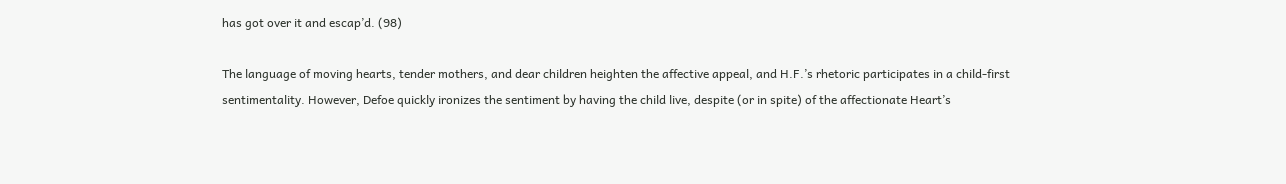has got over it and escap’d. (98)

The language of moving hearts, tender mothers, and dear children heighten the affective appeal, and H.F.’s rhetoric participates in a child-first sentimentality. However, Defoe quickly ironizes the sentiment by having the child live, despite (or in spite) of the affectionate Heart’s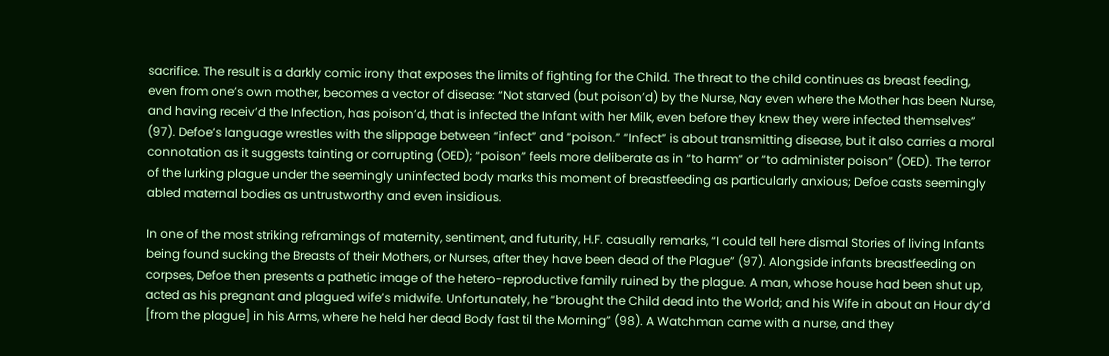sacrifice. The result is a darkly comic irony that exposes the limits of fighting for the Child. The threat to the child continues as breast feeding, even from one’s own mother, becomes a vector of disease: “Not starved (but poison’d) by the Nurse, Nay even where the Mother has been Nurse, and having receiv’d the Infection, has poison’d, that is infected the Infant with her Milk, even before they knew they were infected themselves” (97). Defoe’s language wrestles with the slippage between “infect” and “poison.” “Infect” is about transmitting disease, but it also carries a moral connotation as it suggests tainting or corrupting (OED); “poison” feels more deliberate as in “to harm” or “to administer poison” (OED). The terror of the lurking plague under the seemingly uninfected body marks this moment of breastfeeding as particularly anxious; Defoe casts seemingly abled maternal bodies as untrustworthy and even insidious.

In one of the most striking reframings of maternity, sentiment, and futurity, H.F. casually remarks, “I could tell here dismal Stories of living Infants being found sucking the Breasts of their Mothers, or Nurses, after they have been dead of the Plague” (97). Alongside infants breastfeeding on corpses, Defoe then presents a pathetic image of the hetero-reproductive family ruined by the plague. A man, whose house had been shut up, acted as his pregnant and plagued wife’s midwife. Unfortunately, he “brought the Child dead into the World; and his Wife in about an Hour dy’d [from the plague] in his Arms, where he held her dead Body fast til the Morning” (98). A Watchman came with a nurse, and they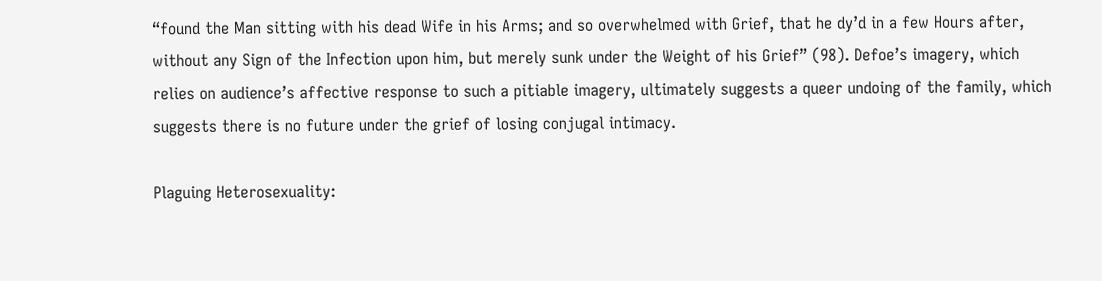“found the Man sitting with his dead Wife in his Arms; and so overwhelmed with Grief, that he dy’d in a few Hours after, without any Sign of the Infection upon him, but merely sunk under the Weight of his Grief” (98). Defoe’s imagery, which relies on audience’s affective response to such a pitiable imagery, ultimately suggests a queer undoing of the family, which suggests there is no future under the grief of losing conjugal intimacy.

Plaguing Heterosexuality: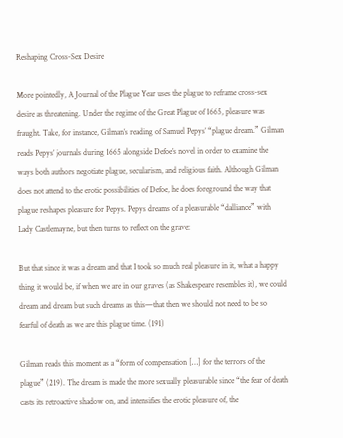Reshaping Cross-Sex Desire

More pointedly, A Journal of the Plague Year uses the plague to reframe cross-sex desire as threatening. Under the regime of the Great Plague of 1665, pleasure was fraught. Take, for instance, Gilman’s reading of Samuel Pepys’ “plague dream.” Gilman reads Pepys’ journals during 1665 alongside Defoe’s novel in order to examine the ways both authors negotiate plague, secularism, and religious faith. Although Gilman does not attend to the erotic possibilities of Defoe, he does foreground the way that plague reshapes pleasure for Pepys. Pepys dreams of a pleasurable “dalliance” with Lady Castlemayne, but then turns to reflect on the grave:

But that since it was a dream and that I took so much real pleasure in it, what a happy thing it would be, if when we are in our graves (as Shakespeare resembles it), we could dream and dream but such dreams as this—that then we should not need to be so fearful of death as we are this plague time. (191)

Gilman reads this moment as a “form of compensation […] for the terrors of the plague” (219). The dream is made the more sexually pleasurable since “the fear of death casts its retroactive shadow on, and intensifies the erotic pleasure of, the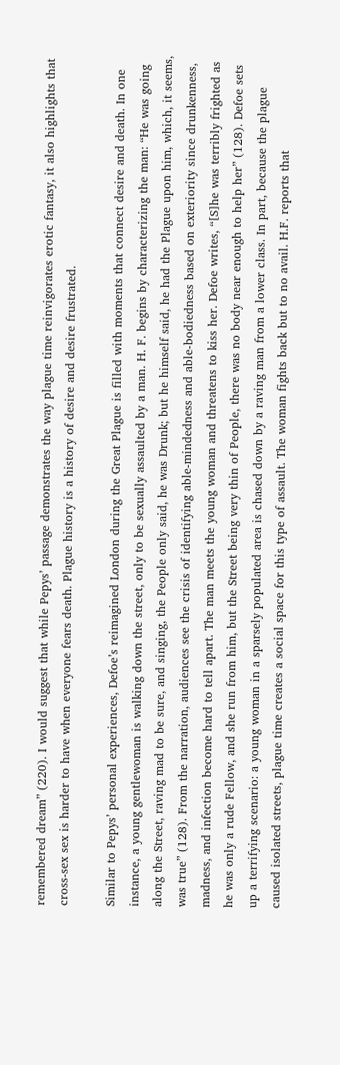remembered dream” (220). I would suggest that while Pepys’ passage demonstrates the way plague time reinvigorates erotic fantasy, it also highlights that cross-sex sex is harder to have when everyone fears death. Plague history is a history of desire and desire frustrated.

Similar to Pepys’ personal experiences, Defoe’s reimagined London during the Great Plague is filled with moments that connect desire and death. In one instance, a young gentlewoman is walking down the street, only to be sexually assaulted by a man. H. F. begins by characterizing the man: “He was going along the Street, raving mad to be sure, and singing, the People only said, he was Drunk; but he himself said, he had the Plague upon him, which, it seems, was true” (128). From the narration, audiences see the crisis of identifying able-mindedness and able-bodiedness based on exteriority since drunkenness, madness, and infection become hard to tell apart. The man meets the young woman and threatens to kiss her. Defoe writes, “[S]he was terribly frighted as he was only a rude Fellow, and she run from him, but the Street being very thin of People, there was no body near enough to help her” (128). Defoe sets up a terrifying scenario: a young woman in a sparsely populated area is chased down by a raving man from a lower class. In part, because the plague caused isolated streets, plague time creates a social space for this type of assault. The woman fights back but to no avail. H.F. reports that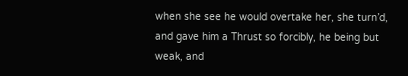when she see he would overtake her, she turn’d, and gave him a Thrust so forcibly, he being but weak, and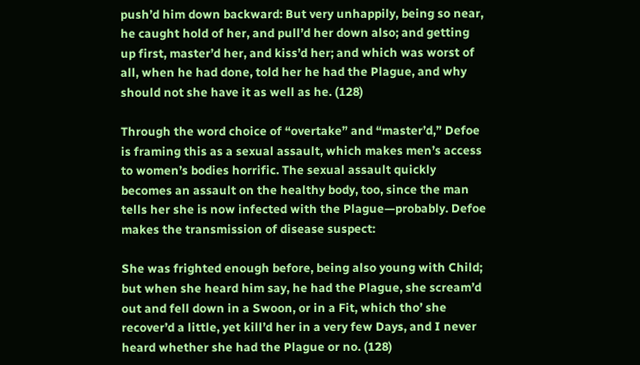push’d him down backward: But very unhappily, being so near, he caught hold of her, and pull’d her down also; and getting up first, master’d her, and kiss’d her; and which was worst of all, when he had done, told her he had the Plague, and why should not she have it as well as he. (128)

Through the word choice of “overtake” and “master’d,” Defoe is framing this as a sexual assault, which makes men’s access to women’s bodies horrific. The sexual assault quickly becomes an assault on the healthy body, too, since the man tells her she is now infected with the Plague—probably. Defoe makes the transmission of disease suspect:

She was frighted enough before, being also young with Child; but when she heard him say, he had the Plague, she scream’d out and fell down in a Swoon, or in a Fit, which tho’ she recover’d a little, yet kill’d her in a very few Days, and I never heard whether she had the Plague or no. (128)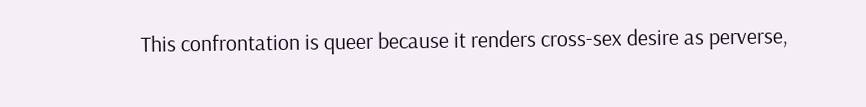This confrontation is queer because it renders cross-sex desire as perverse,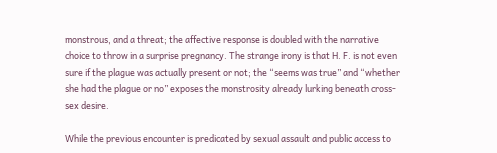monstrous, and a threat; the affective response is doubled with the narrative choice to throw in a surprise pregnancy. The strange irony is that H. F. is not even sure if the plague was actually present or not; the “seems was true” and “whether she had the plague or no” exposes the monstrosity already lurking beneath cross-sex desire.

While the previous encounter is predicated by sexual assault and public access to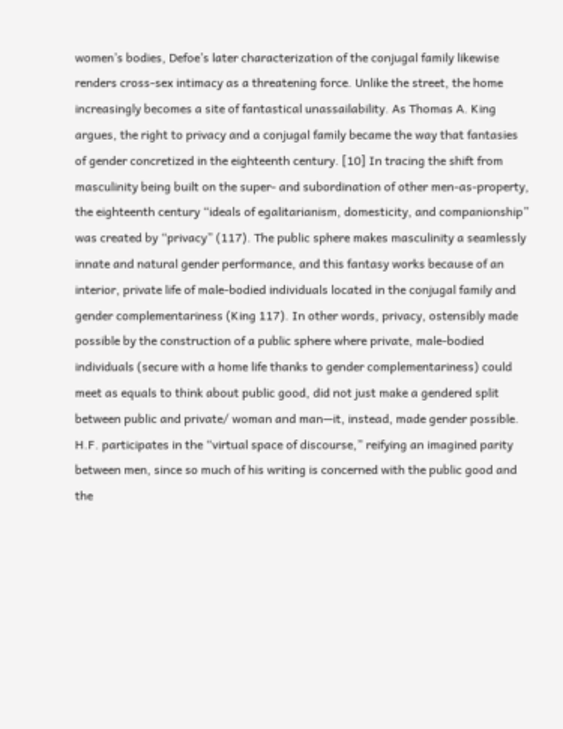women’s bodies, Defoe’s later characterization of the conjugal family likewise renders cross-sex intimacy as a threatening force. Unlike the street, the home increasingly becomes a site of fantastical unassailability. As Thomas A. King argues, the right to privacy and a conjugal family became the way that fantasies of gender concretized in the eighteenth century. [10] In tracing the shift from masculinity being built on the super- and subordination of other men-as-property, the eighteenth century “ideals of egalitarianism, domesticity, and companionship” was created by “privacy” (117). The public sphere makes masculinity a seamlessly innate and natural gender performance, and this fantasy works because of an interior, private life of male-bodied individuals located in the conjugal family and gender complementariness (King 117). In other words, privacy, ostensibly made possible by the construction of a public sphere where private, male-bodied individuals (secure with a home life thanks to gender complementariness) could meet as equals to think about public good, did not just make a gendered split between public and private/ woman and man—it, instead, made gender possible. H.F. participates in the “virtual space of discourse,” reifying an imagined parity between men, since so much of his writing is concerned with the public good and the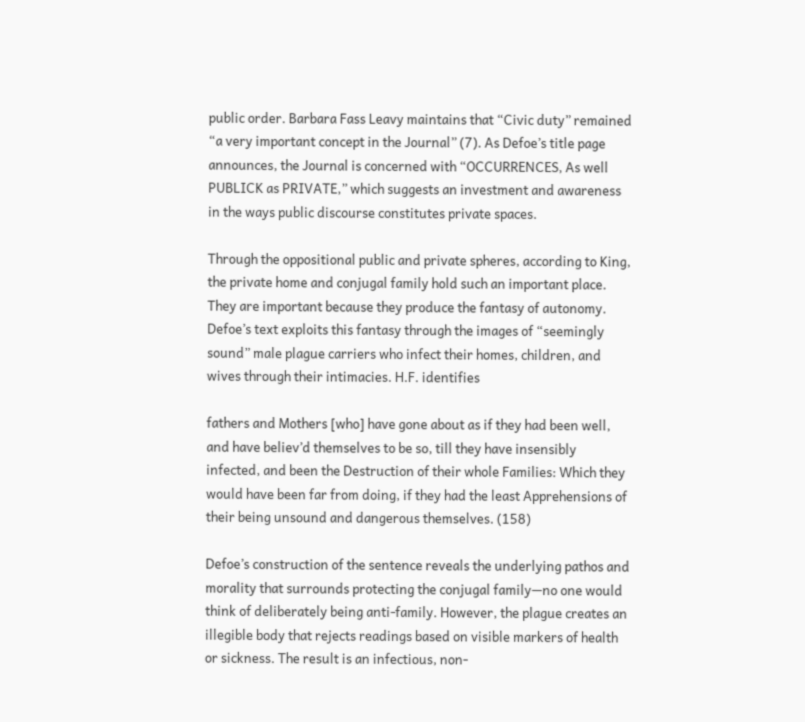public order. Barbara Fass Leavy maintains that “Civic duty” remained “a very important concept in the Journal” (7). As Defoe’s title page announces, the Journal is concerned with “OCCURRENCES, As well PUBLICK as PRIVATE,” which suggests an investment and awareness in the ways public discourse constitutes private spaces.

Through the oppositional public and private spheres, according to King, the private home and conjugal family hold such an important place. They are important because they produce the fantasy of autonomy. Defoe’s text exploits this fantasy through the images of “seemingly sound” male plague carriers who infect their homes, children, and wives through their intimacies. H.F. identifies

fathers and Mothers [who] have gone about as if they had been well, and have believ’d themselves to be so, till they have insensibly infected, and been the Destruction of their whole Families: Which they would have been far from doing, if they had the least Apprehensions of their being unsound and dangerous themselves. (158)

Defoe’s construction of the sentence reveals the underlying pathos and morality that surrounds protecting the conjugal family—no one would think of deliberately being anti-family. However, the plague creates an illegible body that rejects readings based on visible markers of health or sickness. The result is an infectious, non-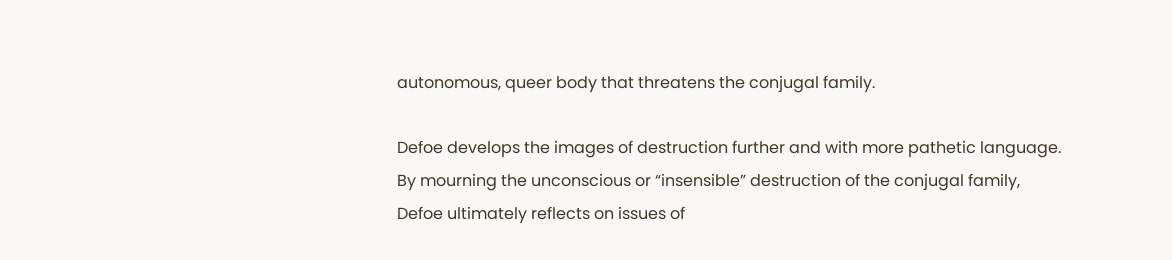autonomous, queer body that threatens the conjugal family.

Defoe develops the images of destruction further and with more pathetic language. By mourning the unconscious or “insensible” destruction of the conjugal family, Defoe ultimately reflects on issues of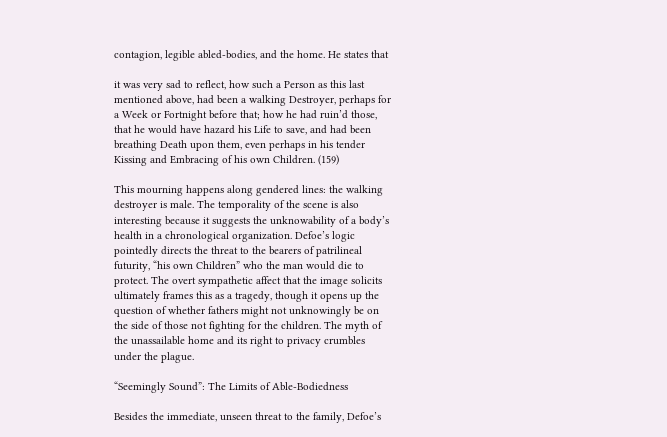contagion, legible abled-bodies, and the home. He states that

it was very sad to reflect, how such a Person as this last mentioned above, had been a walking Destroyer, perhaps for a Week or Fortnight before that; how he had ruin’d those, that he would have hazard his Life to save, and had been breathing Death upon them, even perhaps in his tender Kissing and Embracing of his own Children. (159)

This mourning happens along gendered lines: the walking destroyer is male. The temporality of the scene is also interesting because it suggests the unknowability of a body’s health in a chronological organization. Defoe’s logic pointedly directs the threat to the bearers of patrilineal futurity, “his own Children” who the man would die to protect. The overt sympathetic affect that the image solicits ultimately frames this as a tragedy, though it opens up the question of whether fathers might not unknowingly be on the side of those not fighting for the children. The myth of the unassailable home and its right to privacy crumbles under the plague.

“Seemingly Sound”: The Limits of Able-Bodiedness

Besides the immediate, unseen threat to the family, Defoe’s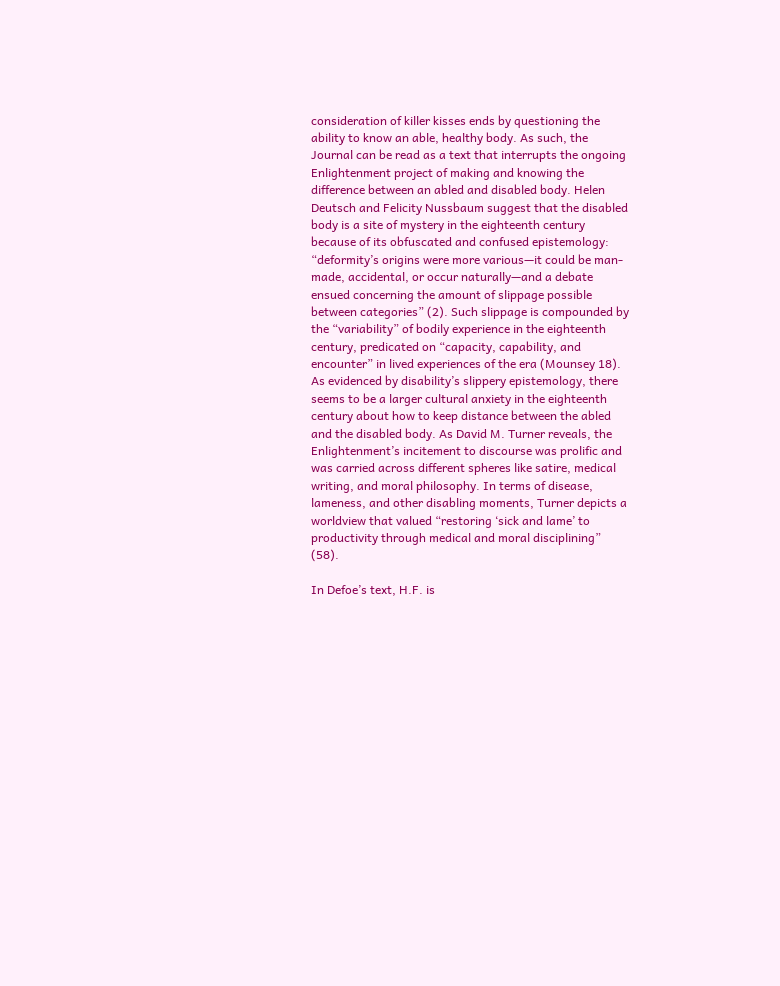consideration of killer kisses ends by questioning the ability to know an able, healthy body. As such, the Journal can be read as a text that interrupts the ongoing Enlightenment project of making and knowing the difference between an abled and disabled body. Helen Deutsch and Felicity Nussbaum suggest that the disabled body is a site of mystery in the eighteenth century because of its obfuscated and confused epistemology: “deformity’s origins were more various—it could be man-made, accidental, or occur naturally—and a debate ensued concerning the amount of slippage possible between categories” (2). Such slippage is compounded by the “variability” of bodily experience in the eighteenth century, predicated on “capacity, capability, and encounter” in lived experiences of the era (Mounsey 18). As evidenced by disability’s slippery epistemology, there seems to be a larger cultural anxiety in the eighteenth century about how to keep distance between the abled and the disabled body. As David M. Turner reveals, the Enlightenment’s incitement to discourse was prolific and was carried across different spheres like satire, medical writing, and moral philosophy. In terms of disease, lameness, and other disabling moments, Turner depicts a worldview that valued “restoring ‘sick and lame’ to productivity through medical and moral disciplining” (58).

In Defoe’s text, H.F. is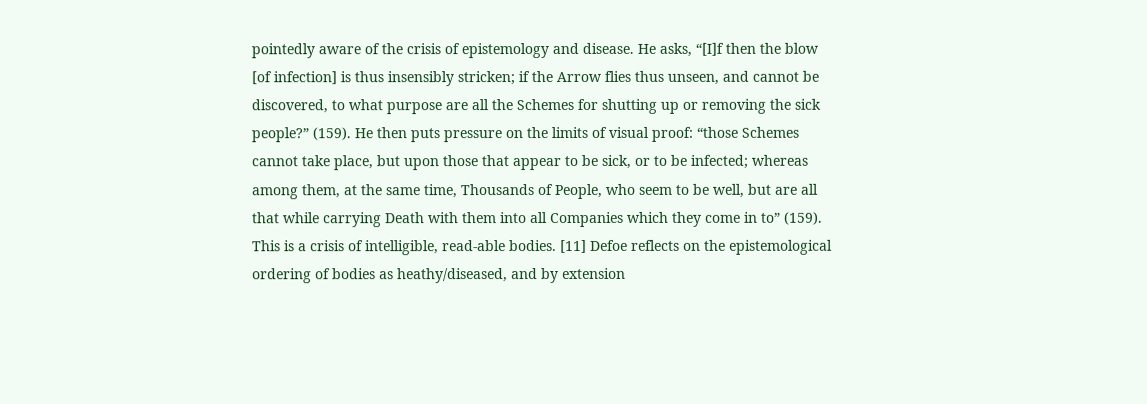pointedly aware of the crisis of epistemology and disease. He asks, “[I]f then the blow [of infection] is thus insensibly stricken; if the Arrow flies thus unseen, and cannot be discovered, to what purpose are all the Schemes for shutting up or removing the sick people?” (159). He then puts pressure on the limits of visual proof: “those Schemes cannot take place, but upon those that appear to be sick, or to be infected; whereas among them, at the same time, Thousands of People, who seem to be well, but are all that while carrying Death with them into all Companies which they come in to” (159). This is a crisis of intelligible, read-able bodies. [11] Defoe reflects on the epistemological ordering of bodies as heathy/diseased, and by extension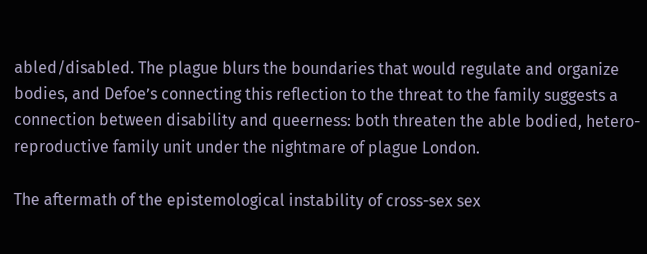abled/disabled. The plague blurs the boundaries that would regulate and organize bodies, and Defoe’s connecting this reflection to the threat to the family suggests a connection between disability and queerness: both threaten the able bodied, hetero-reproductive family unit under the nightmare of plague London.

The aftermath of the epistemological instability of cross-sex sex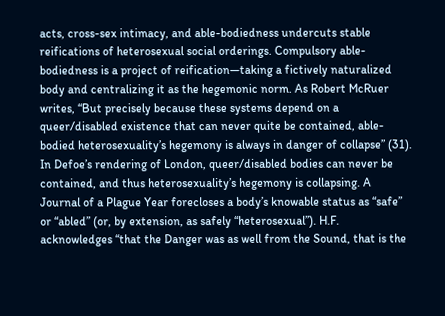acts, cross-sex intimacy, and able-bodiedness undercuts stable reifications of heterosexual social orderings. Compulsory able-bodiedness is a project of reification—taking a fictively naturalized body and centralizing it as the hegemonic norm. As Robert McRuer writes, “But precisely because these systems depend on a queer/disabled existence that can never quite be contained, able-bodied heterosexuality’s hegemony is always in danger of collapse” (31). In Defoe’s rendering of London, queer/disabled bodies can never be contained, and thus heterosexuality’s hegemony is collapsing. A Journal of a Plague Year forecloses a body’s knowable status as “safe” or “abled” (or, by extension, as safely “heterosexual”). H.F. acknowledges “that the Danger was as well from the Sound, that is the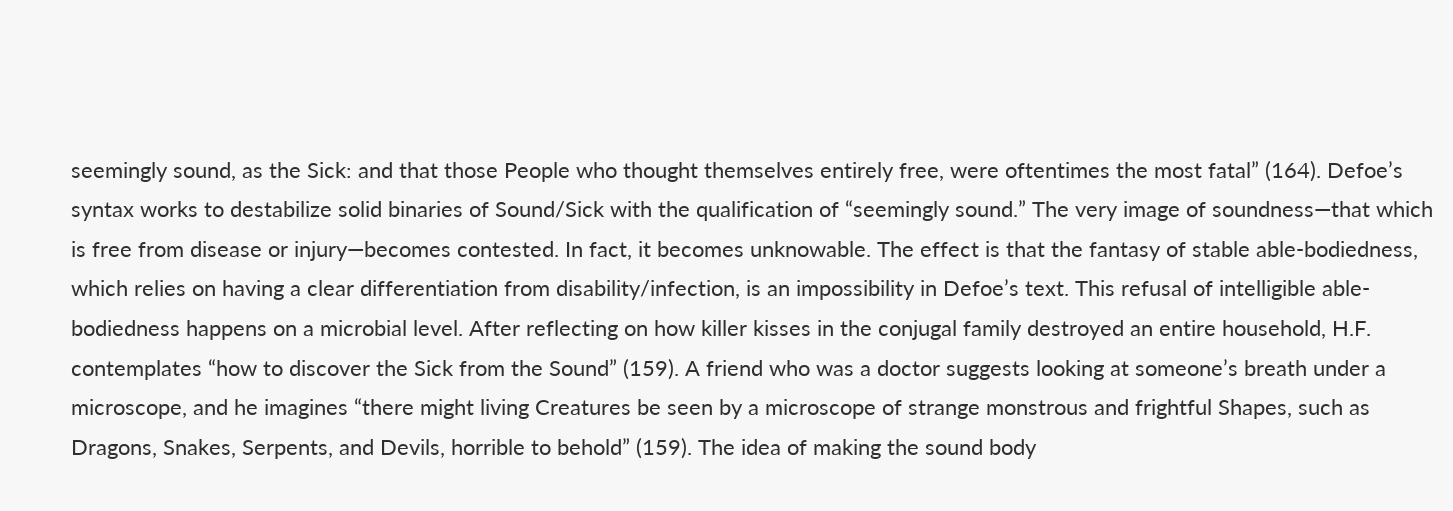seemingly sound, as the Sick: and that those People who thought themselves entirely free, were oftentimes the most fatal” (164). Defoe’s syntax works to destabilize solid binaries of Sound/Sick with the qualification of “seemingly sound.” The very image of soundness—that which is free from disease or injury—becomes contested. In fact, it becomes unknowable. The effect is that the fantasy of stable able-bodiedness, which relies on having a clear differentiation from disability/infection, is an impossibility in Defoe’s text. This refusal of intelligible able-bodiedness happens on a microbial level. After reflecting on how killer kisses in the conjugal family destroyed an entire household, H.F. contemplates “how to discover the Sick from the Sound” (159). A friend who was a doctor suggests looking at someone’s breath under a microscope, and he imagines “there might living Creatures be seen by a microscope of strange monstrous and frightful Shapes, such as Dragons, Snakes, Serpents, and Devils, horrible to behold” (159). The idea of making the sound body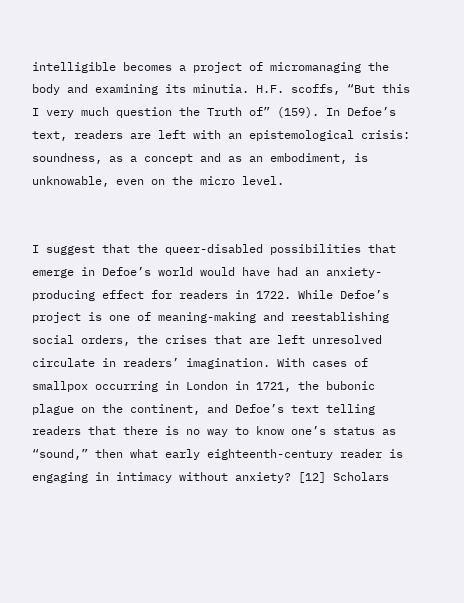intelligible becomes a project of micromanaging the body and examining its minutia. H.F. scoffs, “But this I very much question the Truth of” (159). In Defoe’s text, readers are left with an epistemological crisis: soundness, as a concept and as an embodiment, is unknowable, even on the micro level.


I suggest that the queer-disabled possibilities that emerge in Defoe’s world would have had an anxiety-producing effect for readers in 1722. While Defoe’s project is one of meaning-making and reestablishing social orders, the crises that are left unresolved circulate in readers’ imagination. With cases of smallpox occurring in London in 1721, the bubonic plague on the continent, and Defoe’s text telling readers that there is no way to know one’s status as “sound,” then what early eighteenth-century reader is engaging in intimacy without anxiety? [12] Scholars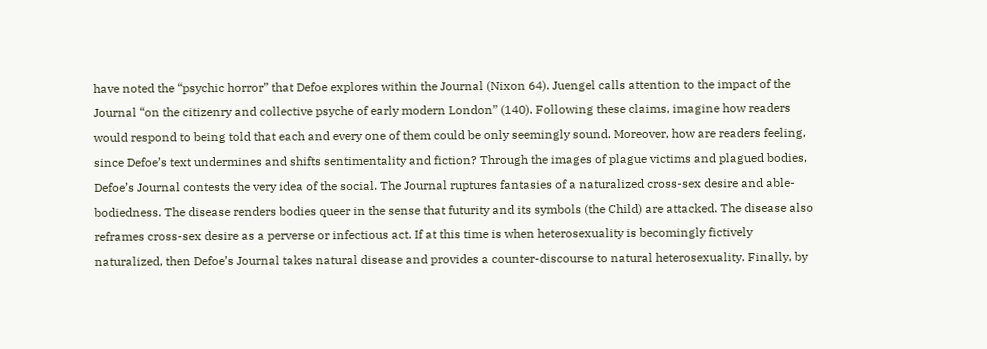have noted the “psychic horror” that Defoe explores within the Journal (Nixon 64). Juengel calls attention to the impact of the Journal “on the citizenry and collective psyche of early modern London” (140). Following these claims, imagine how readers would respond to being told that each and every one of them could be only seemingly sound. Moreover, how are readers feeling, since Defoe’s text undermines and shifts sentimentality and fiction? Through the images of plague victims and plagued bodies, Defoe’s Journal contests the very idea of the social. The Journal ruptures fantasies of a naturalized cross-sex desire and able-bodiedness. The disease renders bodies queer in the sense that futurity and its symbols (the Child) are attacked. The disease also reframes cross-sex desire as a perverse or infectious act. If at this time is when heterosexuality is becomingly fictively naturalized, then Defoe’s Journal takes natural disease and provides a counter-discourse to natural heterosexuality. Finally, by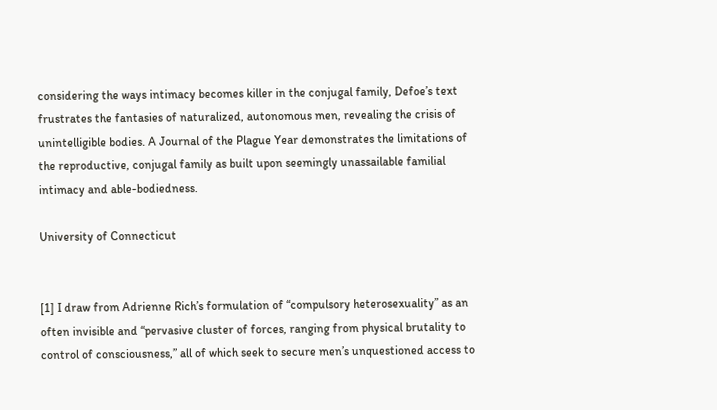considering the ways intimacy becomes killer in the conjugal family, Defoe’s text frustrates the fantasies of naturalized, autonomous men, revealing the crisis of unintelligible bodies. A Journal of the Plague Year demonstrates the limitations of the reproductive, conjugal family as built upon seemingly unassailable familial intimacy and able-bodiedness.

University of Connecticut


[1] I draw from Adrienne Rich’s formulation of “compulsory heterosexuality” as an often invisible and “pervasive cluster of forces, ranging from physical brutality to control of consciousness,” all of which seek to secure men’s unquestioned access to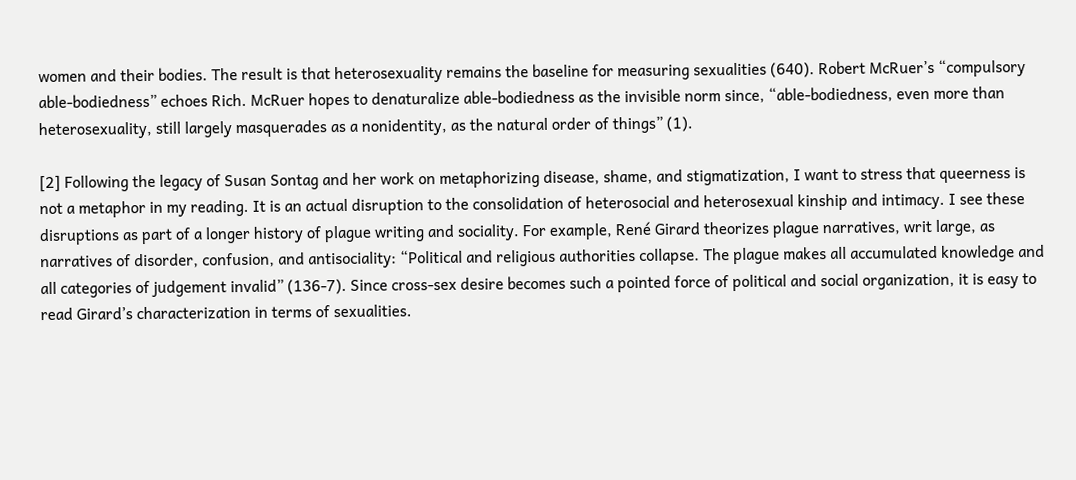women and their bodies. The result is that heterosexuality remains the baseline for measuring sexualities (640). Robert McRuer’s “compulsory able-bodiedness” echoes Rich. McRuer hopes to denaturalize able-bodiedness as the invisible norm since, “able-bodiedness, even more than heterosexuality, still largely masquerades as a nonidentity, as the natural order of things” (1).

[2] Following the legacy of Susan Sontag and her work on metaphorizing disease, shame, and stigmatization, I want to stress that queerness is not a metaphor in my reading. It is an actual disruption to the consolidation of heterosocial and heterosexual kinship and intimacy. I see these disruptions as part of a longer history of plague writing and sociality. For example, René Girard theorizes plague narratives, writ large, as narratives of disorder, confusion, and antisociality: “Political and religious authorities collapse. The plague makes all accumulated knowledge and all categories of judgement invalid” (136-7). Since cross-sex desire becomes such a pointed force of political and social organization, it is easy to read Girard’s characterization in terms of sexualities.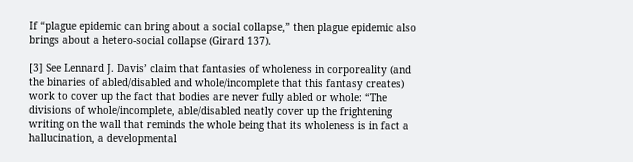If “plague epidemic can bring about a social collapse,” then plague epidemic also brings about a hetero-social collapse (Girard 137).

[3] See Lennard J. Davis’ claim that fantasies of wholeness in corporeality (and the binaries of abled/disabled and whole/incomplete that this fantasy creates) work to cover up the fact that bodies are never fully abled or whole: “The divisions of whole/incomplete, able/disabled neatly cover up the frightening writing on the wall that reminds the whole being that its wholeness is in fact a hallucination, a developmental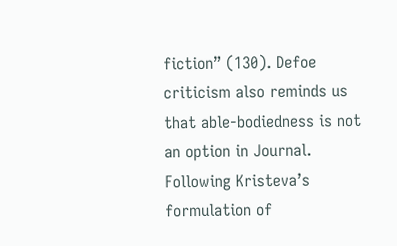fiction” (130). Defoe criticism also reminds us that able-bodiedness is not an option in Journal. Following Kristeva’s formulation of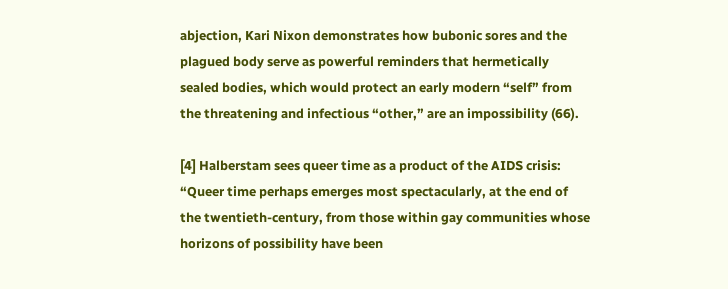abjection, Kari Nixon demonstrates how bubonic sores and the plagued body serve as powerful reminders that hermetically sealed bodies, which would protect an early modern “self” from the threatening and infectious “other,” are an impossibility (66).

[4] Halberstam sees queer time as a product of the AIDS crisis: “Queer time perhaps emerges most spectacularly, at the end of the twentieth-century, from those within gay communities whose horizons of possibility have been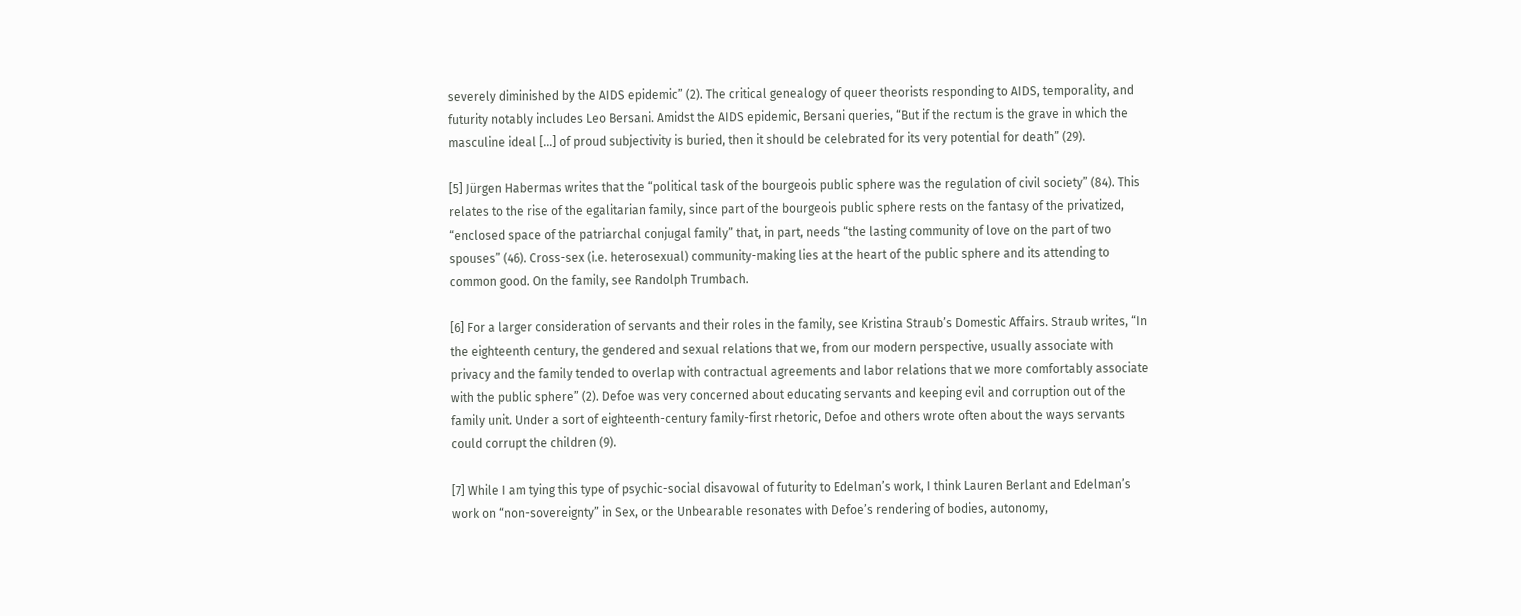severely diminished by the AIDS epidemic” (2). The critical genealogy of queer theorists responding to AIDS, temporality, and futurity notably includes Leo Bersani. Amidst the AIDS epidemic, Bersani queries, “But if the rectum is the grave in which the masculine ideal […] of proud subjectivity is buried, then it should be celebrated for its very potential for death” (29).

[5] Jürgen Habermas writes that the “political task of the bourgeois public sphere was the regulation of civil society” (84). This relates to the rise of the egalitarian family, since part of the bourgeois public sphere rests on the fantasy of the privatized, “enclosed space of the patriarchal conjugal family” that, in part, needs “the lasting community of love on the part of two spouses” (46). Cross-sex (i.e. heterosexual) community-making lies at the heart of the public sphere and its attending to common good. On the family, see Randolph Trumbach.

[6] For a larger consideration of servants and their roles in the family, see Kristina Straub’s Domestic Affairs. Straub writes, “In the eighteenth century, the gendered and sexual relations that we, from our modern perspective, usually associate with privacy and the family tended to overlap with contractual agreements and labor relations that we more comfortably associate with the public sphere” (2). Defoe was very concerned about educating servants and keeping evil and corruption out of the family unit. Under a sort of eighteenth-century family-first rhetoric, Defoe and others wrote often about the ways servants could corrupt the children (9).

[7] While I am tying this type of psychic-social disavowal of futurity to Edelman’s work, I think Lauren Berlant and Edelman’s work on “non-sovereignty” in Sex, or the Unbearable resonates with Defoe’s rendering of bodies, autonomy,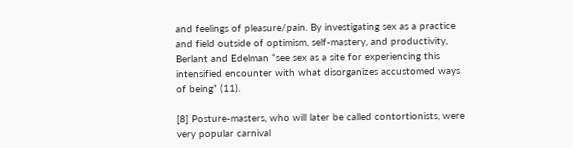and feelings of pleasure/pain. By investigating sex as a practice and field outside of optimism, self-mastery, and productivity, Berlant and Edelman “see sex as a site for experiencing this intensified encounter with what disorganizes accustomed ways of being” (11).

[8] Posture-masters, who will later be called contortionists, were very popular carnival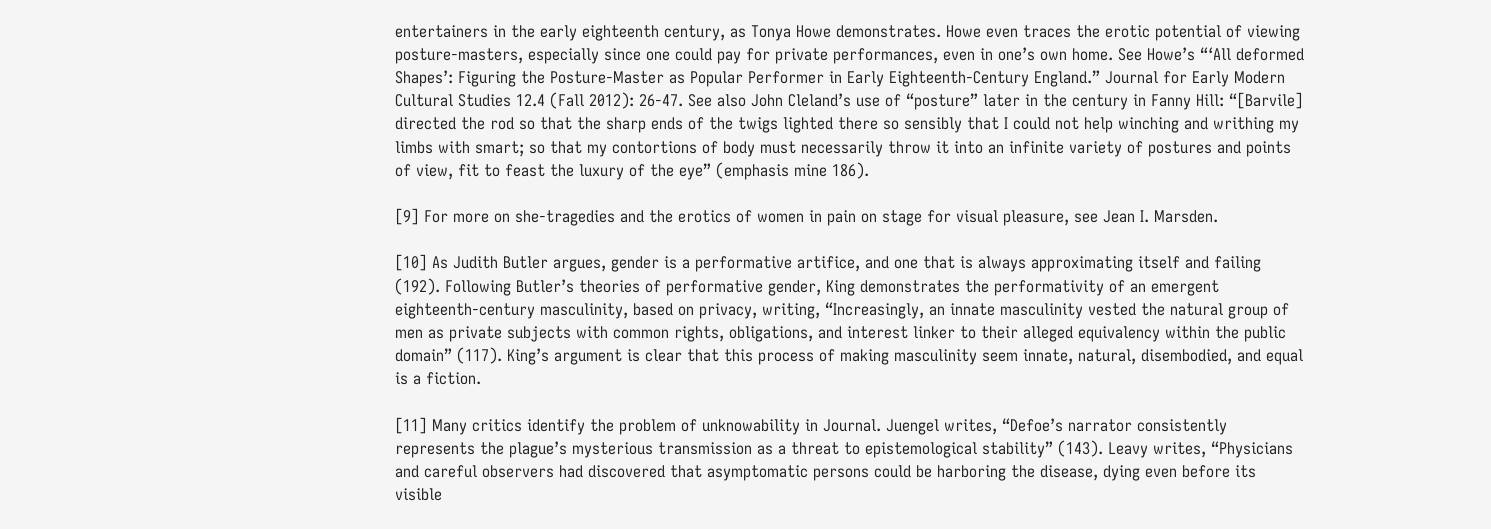entertainers in the early eighteenth century, as Tonya Howe demonstrates. Howe even traces the erotic potential of viewing posture-masters, especially since one could pay for private performances, even in one’s own home. See Howe’s “‘All deformed Shapes’: Figuring the Posture-Master as Popular Performer in Early Eighteenth-Century England.” Journal for Early Modern Cultural Studies 12.4 (Fall 2012): 26-47. See also John Cleland’s use of “posture” later in the century in Fanny Hill: “[Barvile] directed the rod so that the sharp ends of the twigs lighted there so sensibly that I could not help winching and writhing my limbs with smart; so that my contortions of body must necessarily throw it into an infinite variety of postures and points of view, fit to feast the luxury of the eye” (emphasis mine 186).

[9] For more on she-tragedies and the erotics of women in pain on stage for visual pleasure, see Jean I. Marsden.

[10] As Judith Butler argues, gender is a performative artifice, and one that is always approximating itself and failing (192). Following Butler’s theories of performative gender, King demonstrates the performativity of an emergent eighteenth-century masculinity, based on privacy, writing, “Increasingly, an innate masculinity vested the natural group of men as private subjects with common rights, obligations, and interest linker to their alleged equivalency within the public domain” (117). King’s argument is clear that this process of making masculinity seem innate, natural, disembodied, and equal is a fiction.

[11] Many critics identify the problem of unknowability in Journal. Juengel writes, “Defoe’s narrator consistently represents the plague’s mysterious transmission as a threat to epistemological stability” (143). Leavy writes, “Physicians and careful observers had discovered that asymptomatic persons could be harboring the disease, dying even before its visible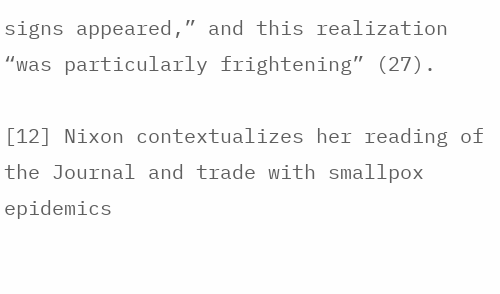signs appeared,” and this realization “was particularly frightening” (27).

[12] Nixon contextualizes her reading of the Journal and trade with smallpox epidemics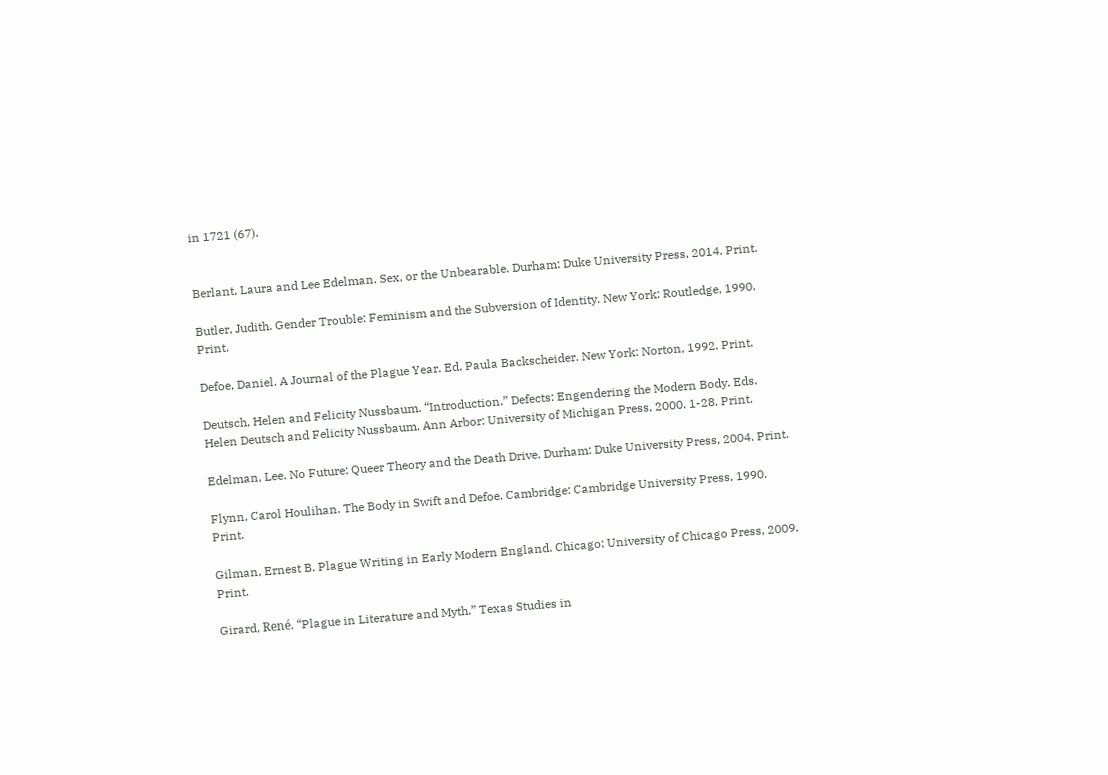in 1721 (67).


Berlant, Laura and Lee Edelman. Sex, or the Unbearable. Durham: Duke University Press, 2014. Print.

Butler, Judith. Gender Trouble: Feminism and the Subversion of Identity. New York: Routledge, 1990. Print.

Defoe, Daniel. A Journal of the Plague Year. Ed. Paula Backscheider. New York: Norton, 1992. Print.

Deutsch, Helen and Felicity Nussbaum. “Introduction.” Defects: Engendering the Modern Body. Eds. Helen Deutsch and Felicity Nussbaum. Ann Arbor: University of Michigan Press, 2000. 1-28. Print.

Edelman, Lee. No Future: Queer Theory and the Death Drive. Durham: Duke University Press, 2004. Print.

Flynn, Carol Houlihan. The Body in Swift and Defoe. Cambridge: Cambridge University Press, 1990. Print.

Gilman, Ernest B. Plague Writing in Early Modern England. Chicago: University of Chicago Press, 2009. Print.

Girard, René. “Plague in Literature and Myth.” Texas Studies in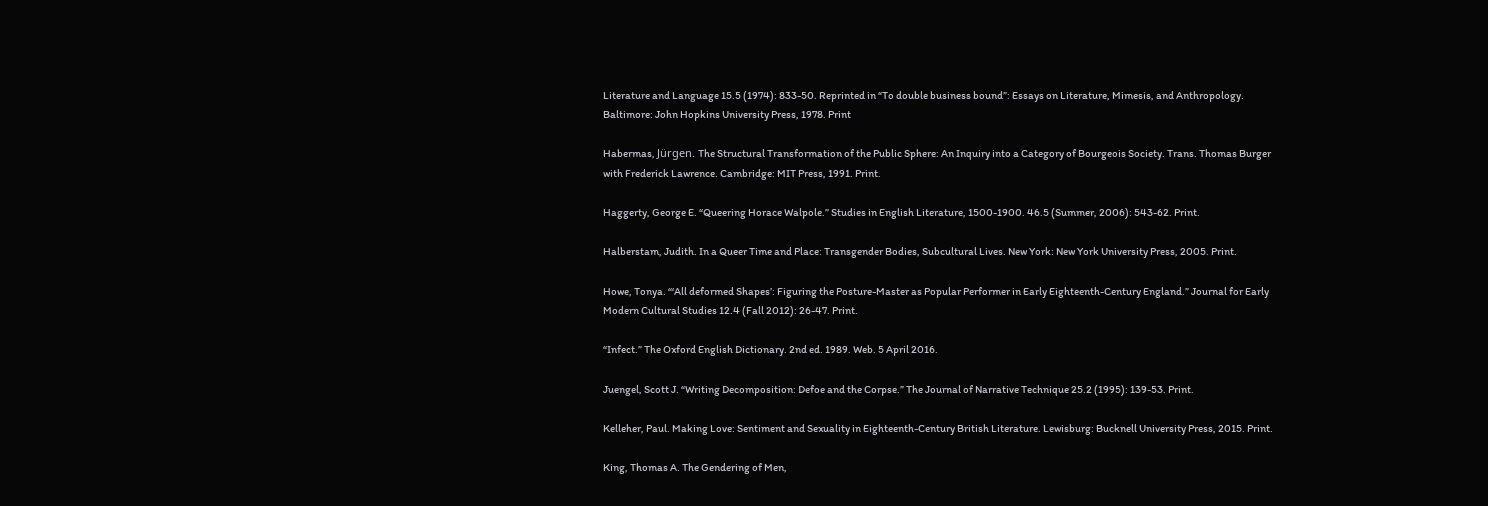Literature and Language 15.5 (1974): 833-50. Reprinted in “To double business bound”: Essays on Literature, Mimesis, and Anthropology. Baltimore: John Hopkins University Press, 1978. Print

Habermas, Jürgen. The Structural Transformation of the Public Sphere: An Inquiry into a Category of Bourgeois Society. Trans. Thomas Burger with Frederick Lawrence. Cambridge: MIT Press, 1991. Print.

Haggerty, George E. “Queering Horace Walpole.” Studies in English Literature, 1500-1900. 46.5 (Summer, 2006): 543-62. Print.

Halberstam, Judith. In a Queer Time and Place: Transgender Bodies, Subcultural Lives. New York: New York University Press, 2005. Print.

Howe, Tonya. “‘All deformed Shapes’: Figuring the Posture-Master as Popular Performer in Early Eighteenth-Century England.” Journal for Early Modern Cultural Studies 12.4 (Fall 2012): 26-47. Print.

“Infect.” The Oxford English Dictionary. 2nd ed. 1989. Web. 5 April 2016.

Juengel, Scott J. “Writing Decomposition: Defoe and the Corpse.” The Journal of Narrative Technique 25.2 (1995): 139-53. Print.

Kelleher, Paul. Making Love: Sentiment and Sexuality in Eighteenth-Century British Literature. Lewisburg: Bucknell University Press, 2015. Print.

King, Thomas A. The Gendering of Men,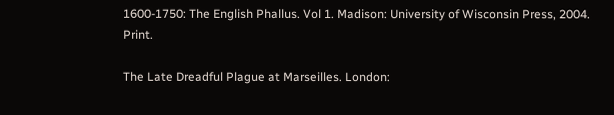1600-1750: The English Phallus. Vol 1. Madison: University of Wisconsin Press, 2004. Print.

The Late Dreadful Plague at Marseilles. London: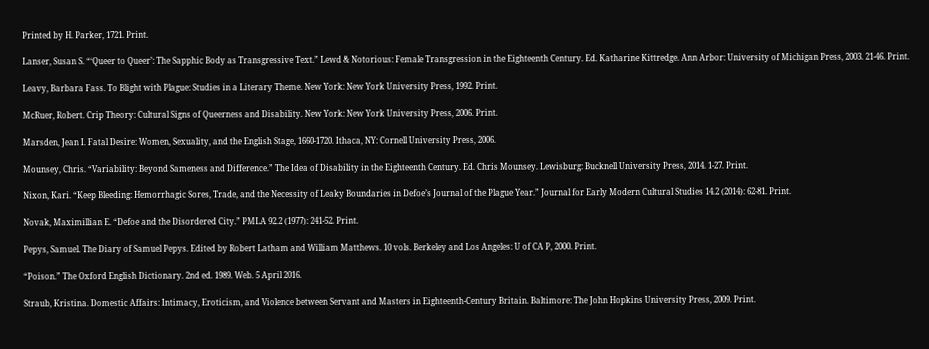Printed by H. Parker, 1721. Print.

Lanser, Susan S. “‘Queer to Queer’: The Sapphic Body as Transgressive Text.” Lewd & Notorious: Female Transgression in the Eighteenth Century. Ed. Katharine Kittredge. Ann Arbor: University of Michigan Press, 2003. 21-46. Print.

Leavy, Barbara Fass. To Blight with Plague: Studies in a Literary Theme. New York: New York University Press, 1992. Print.

McRuer, Robert. Crip Theory: Cultural Signs of Queerness and Disability. New York: New York University Press, 2006. Print.

Marsden, Jean I. Fatal Desire: Women, Sexuality, and the English Stage, 1660-1720. Ithaca, NY: Cornell University Press, 2006.

Mounsey, Chris. “Variability: Beyond Sameness and Difference.” The Idea of Disability in the Eighteenth Century. Ed. Chris Mounsey. Lewisburg: Bucknell University Press, 2014. 1-27. Print.

Nixon, Kari. “Keep Bleeding: Hemorrhagic Sores, Trade, and the Necessity of Leaky Boundaries in Defoe’s Journal of the Plague Year.” Journal for Early Modern Cultural Studies 14.2 (2014): 62-81. Print.

Novak, Maximillian E. “Defoe and the Disordered City.” PMLA 92.2 (1977): 241-52. Print.

Pepys, Samuel. The Diary of Samuel Pepys. Edited by Robert Latham and William Matthews. 10 vols. Berkeley and Los Angeles: U of CA P, 2000. Print.

“Poison.” The Oxford English Dictionary. 2nd ed. 1989. Web. 5 April 2016.

Straub, Kristina. Domestic Affairs: Intimacy, Eroticism, and Violence between Servant and Masters in Eighteenth-Century Britain. Baltimore: The John Hopkins University Press, 2009. Print.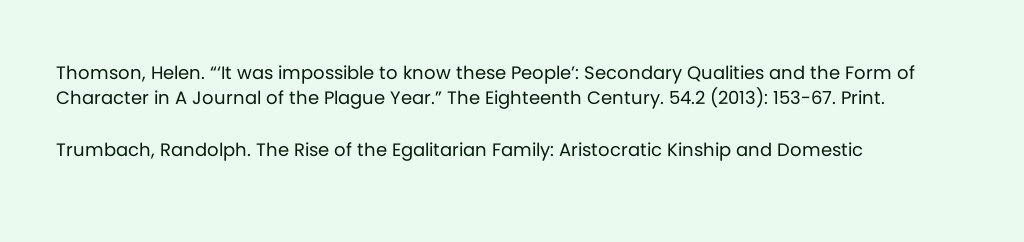Thomson, Helen. “‘It was impossible to know these People’: Secondary Qualities and the Form of Character in A Journal of the Plague Year.” The Eighteenth Century. 54.2 (2013): 153-67. Print.

Trumbach, Randolph. The Rise of the Egalitarian Family: Aristocratic Kinship and Domestic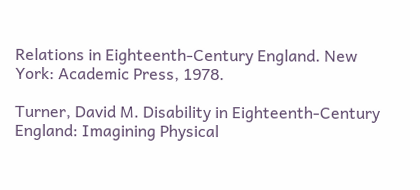Relations in Eighteenth-Century England. New York: Academic Press, 1978.

Turner, David M. Disability in Eighteenth-Century England: Imagining Physical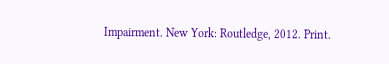Impairment. New York: Routledge, 2012. Print.